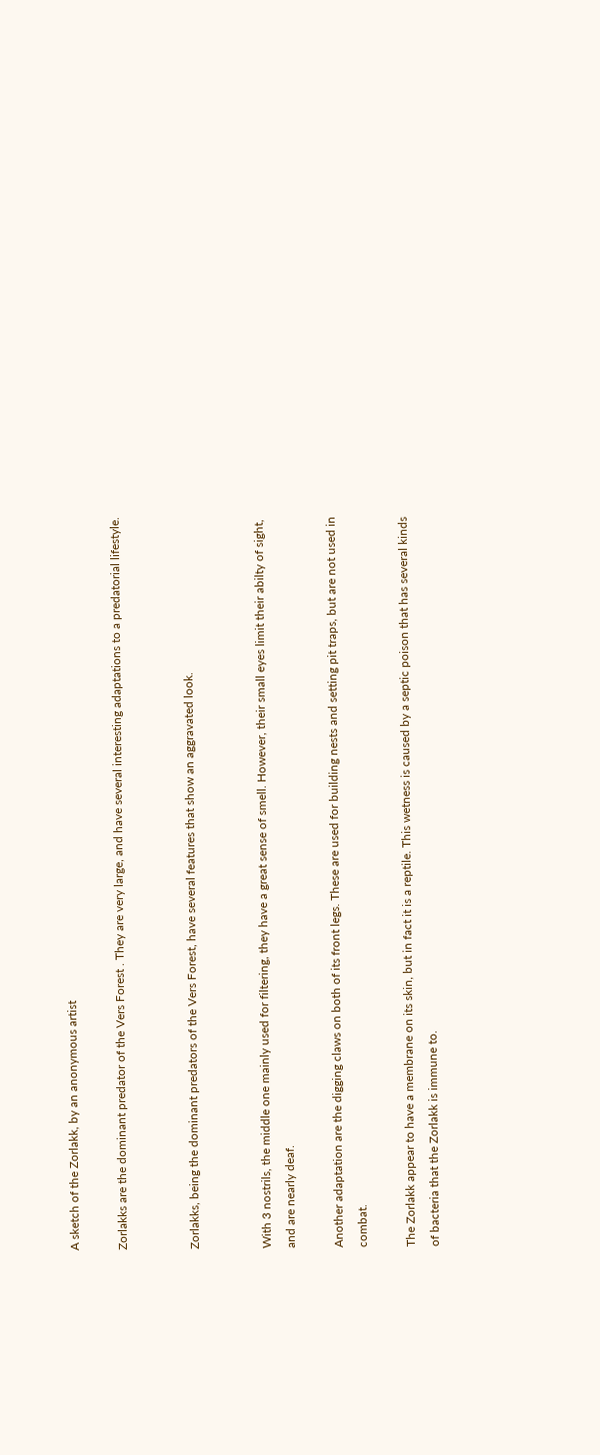A sketch of the Zorlakk, by an anonymous artist

Zorlakks are the dominant predator of the Vers Forest . They are very large, and have several interesting adaptations to a predatorial lifestyle.


Zorlakks, being the dominant predators of the Vers Forest, have several features that show an aggravated look.


With 3 nostrils, the middle one mainly used for filtering, they have a great sense of smell. However, their small eyes limit their abilty of sight, and are nearly deaf.

Another adaptation are the digging claws on both of its front legs. These are used for building nests and setting pit traps, but are not used in combat.

The Zorlakk appear to have a membrane on its skin, but in fact it is a reptile. This wetness is caused by a septic poison that has several kinds of bacteria that the Zorlakk is immune to.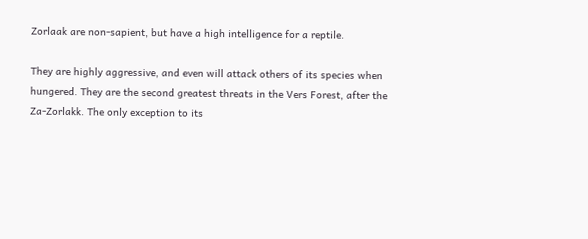Zorlaak are non-sapient, but have a high intelligence for a reptile.

They are highly aggressive, and even will attack others of its species when hungered. They are the second greatest threats in the Vers Forest, after the Za-Zorlakk. The only exception to its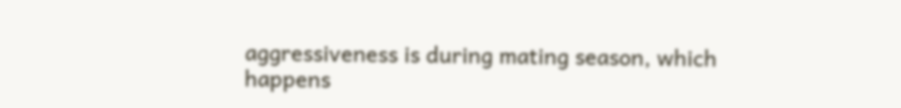aggressiveness is during mating season, which happens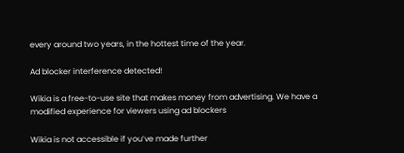every around two years, in the hottest time of the year.

Ad blocker interference detected!

Wikia is a free-to-use site that makes money from advertising. We have a modified experience for viewers using ad blockers

Wikia is not accessible if you’ve made further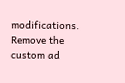modifications. Remove the custom ad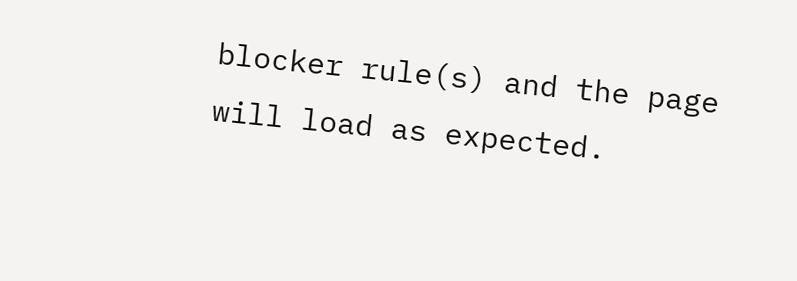blocker rule(s) and the page will load as expected.